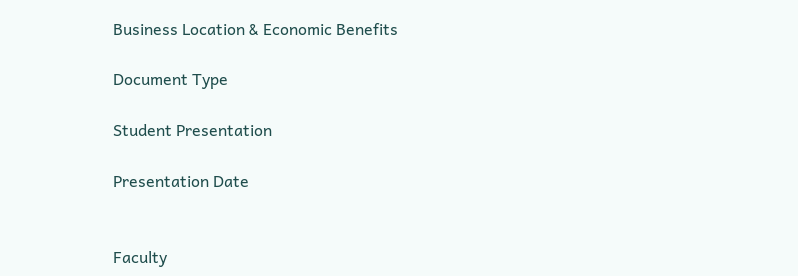Business Location & Economic Benefits

Document Type

Student Presentation

Presentation Date


Faculty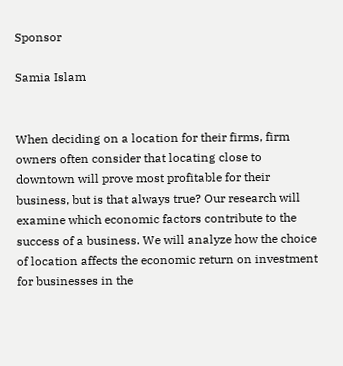Sponsor

Samia Islam


When deciding on a location for their firms, firm owners often consider that locating close to downtown will prove most profitable for their business, but is that always true? Our research will examine which economic factors contribute to the success of a business. We will analyze how the choice of location affects the economic return on investment for businesses in the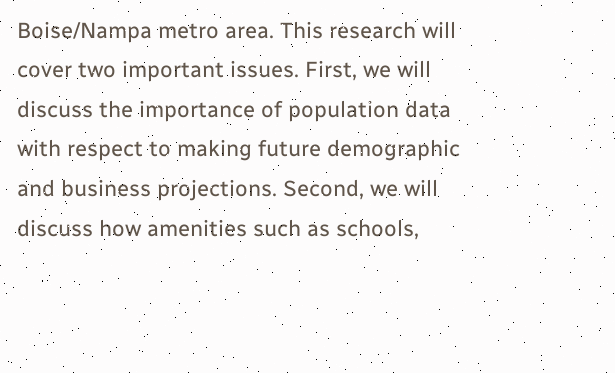Boise/Nampa metro area. This research will cover two important issues. First, we will discuss the importance of population data with respect to making future demographic and business projections. Second, we will discuss how amenities such as schools,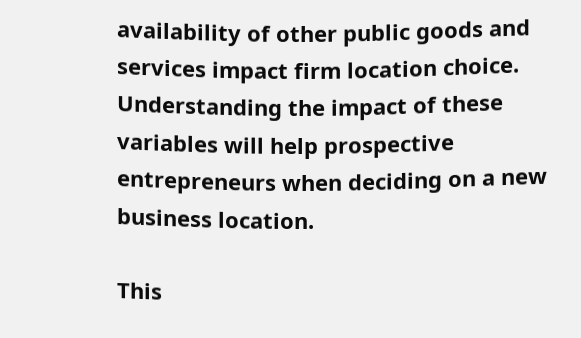availability of other public goods and services impact firm location choice. Understanding the impact of these variables will help prospective entrepreneurs when deciding on a new business location.

This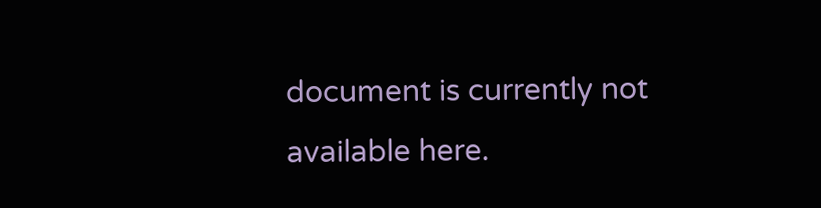document is currently not available here.